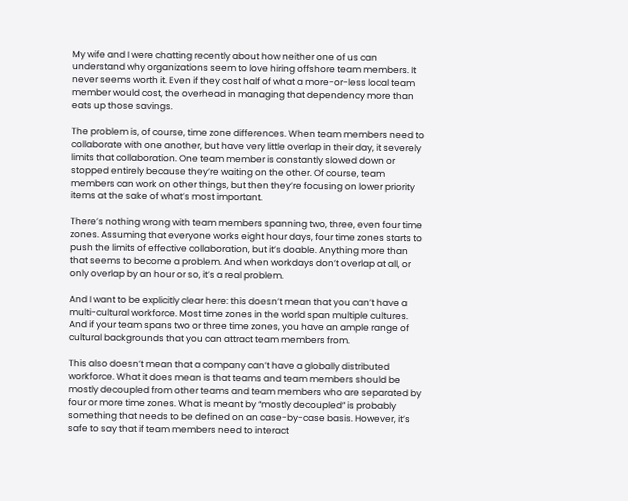My wife and I were chatting recently about how neither one of us can understand why organizations seem to love hiring offshore team members. It never seems worth it. Even if they cost half of what a more-or-less local team member would cost, the overhead in managing that dependency more than eats up those savings.

The problem is, of course, time zone differences. When team members need to collaborate with one another, but have very little overlap in their day, it severely limits that collaboration. One team member is constantly slowed down or stopped entirely because they’re waiting on the other. Of course, team members can work on other things, but then they’re focusing on lower priority items at the sake of what’s most important.

There’s nothing wrong with team members spanning two, three, even four time zones. Assuming that everyone works eight hour days, four time zones starts to push the limits of effective collaboration, but it’s doable. Anything more than that seems to become a problem. And when workdays don’t overlap at all, or only overlap by an hour or so, it’s a real problem.

And I want to be explicitly clear here: this doesn’t mean that you can’t have a multi-cultural workforce. Most time zones in the world span multiple cultures. And if your team spans two or three time zones, you have an ample range of cultural backgrounds that you can attract team members from.

This also doesn’t mean that a company can’t have a globally distributed workforce. What it does mean is that teams and team members should be mostly decoupled from other teams and team members who are separated by four or more time zones. What is meant by “mostly decoupled” is probably something that needs to be defined on an case-by-case basis. However, it’s safe to say that if team members need to interact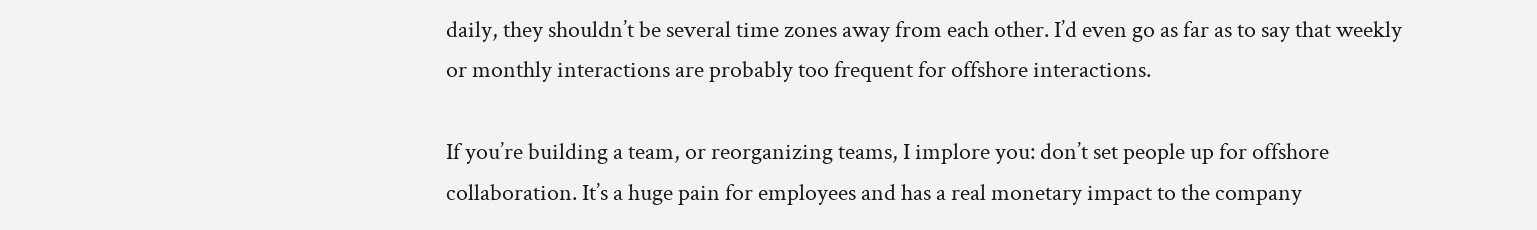daily, they shouldn’t be several time zones away from each other. I’d even go as far as to say that weekly or monthly interactions are probably too frequent for offshore interactions.

If you’re building a team, or reorganizing teams, I implore you: don’t set people up for offshore collaboration. It’s a huge pain for employees and has a real monetary impact to the company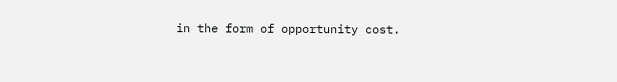in the form of opportunity cost.